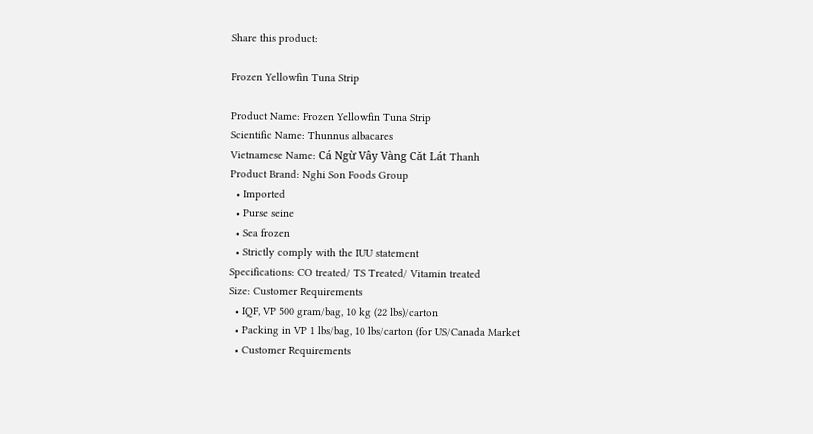Share this product:

Frozen Yellowfin Tuna Strip

Product Name: Frozen Yellowfin Tuna Strip
Scientific Name: Thunnus albacares
Vietnamese Name: Cá Ngừ Vây Vàng Căt Lát Thanh
Product Brand: Nghi Son Foods Group
  • Imported
  • Purse seine
  • Sea frozen
  • Strictly comply with the IUU statement
Specifications: CO treated/ TS Treated/ Vitamin treated
Size: Customer Requirements
  • IQF, VP 500 gram/bag, 10 kg (22 lbs)/carton
  • Packing in VP 1 lbs/bag, 10 lbs/carton (for US/Canada Market
  • Customer Requirements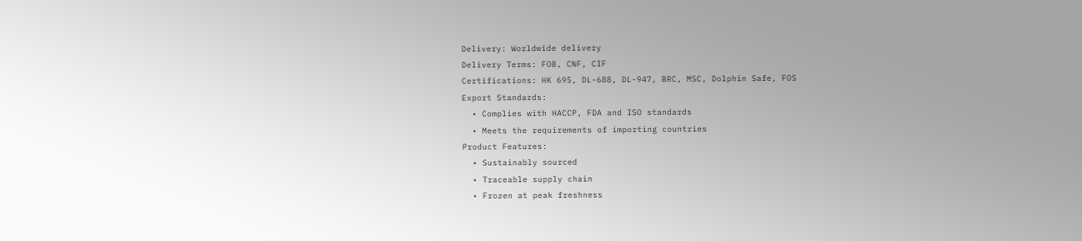Delivery: Worldwide delivery
Delivery Terms: FOB, CNF, CIF
Certifications: HK 695, DL-688, DL-947, BRC, MSC, Dolphin Safe, FOS
Export Standards:
  • Complies with HACCP, FDA and ISO standards
  • Meets the requirements of importing countries
Product Features:
  • Sustainably sourced
  • Traceable supply chain
  • Frozen at peak freshness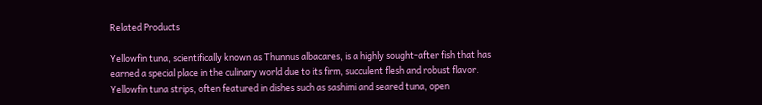Related Products

Yellowfin tuna, scientifically known as Thunnus albacares, is a highly sought-after fish that has earned a special place in the culinary world due to its firm, succulent flesh and robust flavor. Yellowfin tuna strips, often featured in dishes such as sashimi and seared tuna, open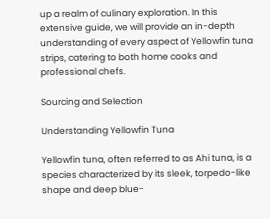up a realm of culinary exploration. In this extensive guide, we will provide an in-depth understanding of every aspect of Yellowfin tuna strips, catering to both home cooks and professional chefs.

Sourcing and Selection

Understanding Yellowfin Tuna

Yellowfin tuna, often referred to as Ahi tuna, is a species characterized by its sleek, torpedo-like shape and deep blue-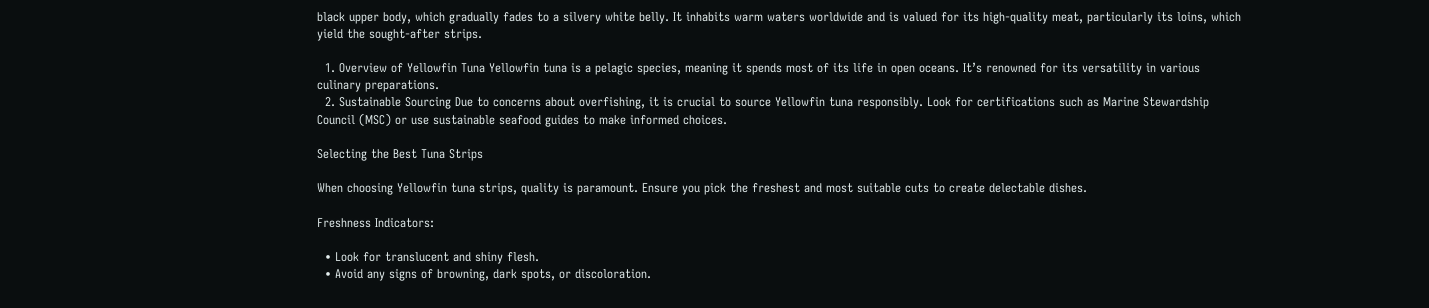black upper body, which gradually fades to a silvery white belly. It inhabits warm waters worldwide and is valued for its high-quality meat, particularly its loins, which yield the sought-after strips.

  1. Overview of Yellowfin Tuna Yellowfin tuna is a pelagic species, meaning it spends most of its life in open oceans. It’s renowned for its versatility in various culinary preparations.
  2. Sustainable Sourcing Due to concerns about overfishing, it is crucial to source Yellowfin tuna responsibly. Look for certifications such as Marine Stewardship Council (MSC) or use sustainable seafood guides to make informed choices.

Selecting the Best Tuna Strips

When choosing Yellowfin tuna strips, quality is paramount. Ensure you pick the freshest and most suitable cuts to create delectable dishes.

Freshness Indicators:

  • Look for translucent and shiny flesh.
  • Avoid any signs of browning, dark spots, or discoloration.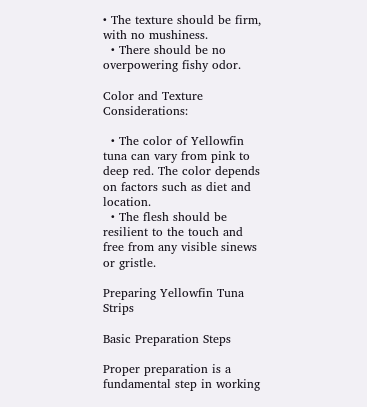• The texture should be firm, with no mushiness.
  • There should be no overpowering fishy odor.

Color and Texture Considerations:

  • The color of Yellowfin tuna can vary from pink to deep red. The color depends on factors such as diet and location.
  • The flesh should be resilient to the touch and free from any visible sinews or gristle.

Preparing Yellowfin Tuna Strips

Basic Preparation Steps

Proper preparation is a fundamental step in working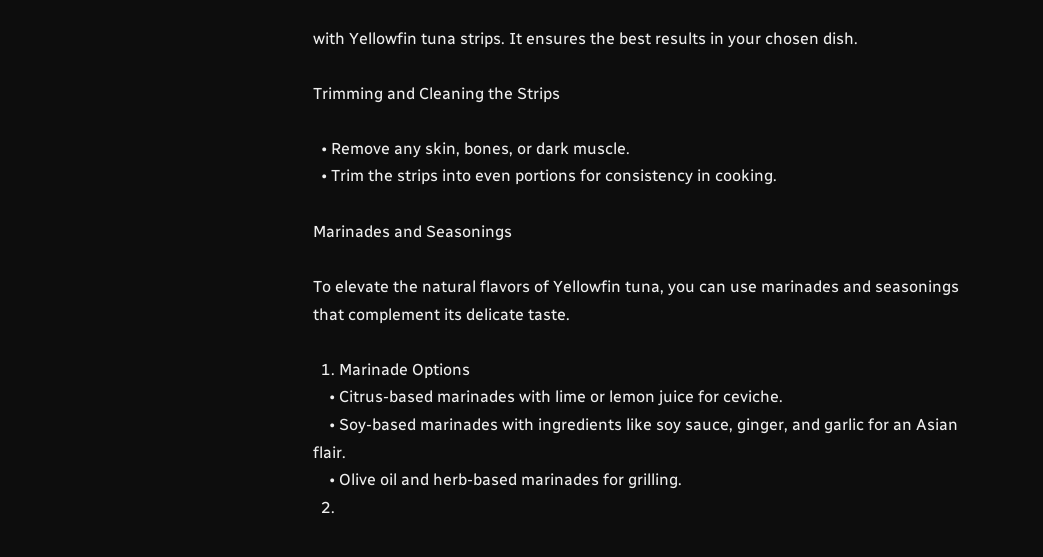with Yellowfin tuna strips. It ensures the best results in your chosen dish.

Trimming and Cleaning the Strips

  • Remove any skin, bones, or dark muscle.
  • Trim the strips into even portions for consistency in cooking.

Marinades and Seasonings

To elevate the natural flavors of Yellowfin tuna, you can use marinades and seasonings that complement its delicate taste.

  1. Marinade Options
    • Citrus-based marinades with lime or lemon juice for ceviche.
    • Soy-based marinades with ingredients like soy sauce, ginger, and garlic for an Asian flair.
    • Olive oil and herb-based marinades for grilling.
  2.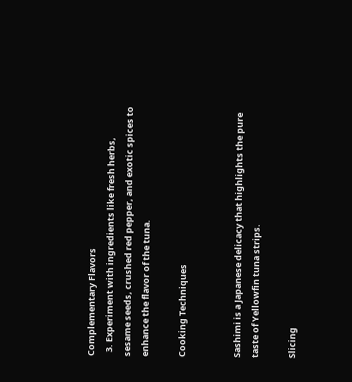Complementary Flavors
  3. Experiment with ingredients like fresh herbs, sesame seeds, crushed red pepper, and exotic spices to enhance the flavor of the tuna.

Cooking Techniques


Sashimi is a Japanese delicacy that highlights the pure taste of Yellowfin tuna strips.

Slicing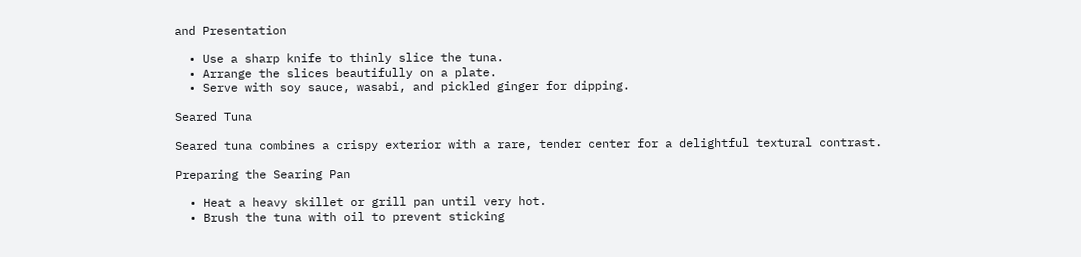and Presentation

  • Use a sharp knife to thinly slice the tuna.
  • Arrange the slices beautifully on a plate.
  • Serve with soy sauce, wasabi, and pickled ginger for dipping.

Seared Tuna

Seared tuna combines a crispy exterior with a rare, tender center for a delightful textural contrast.

Preparing the Searing Pan

  • Heat a heavy skillet or grill pan until very hot.
  • Brush the tuna with oil to prevent sticking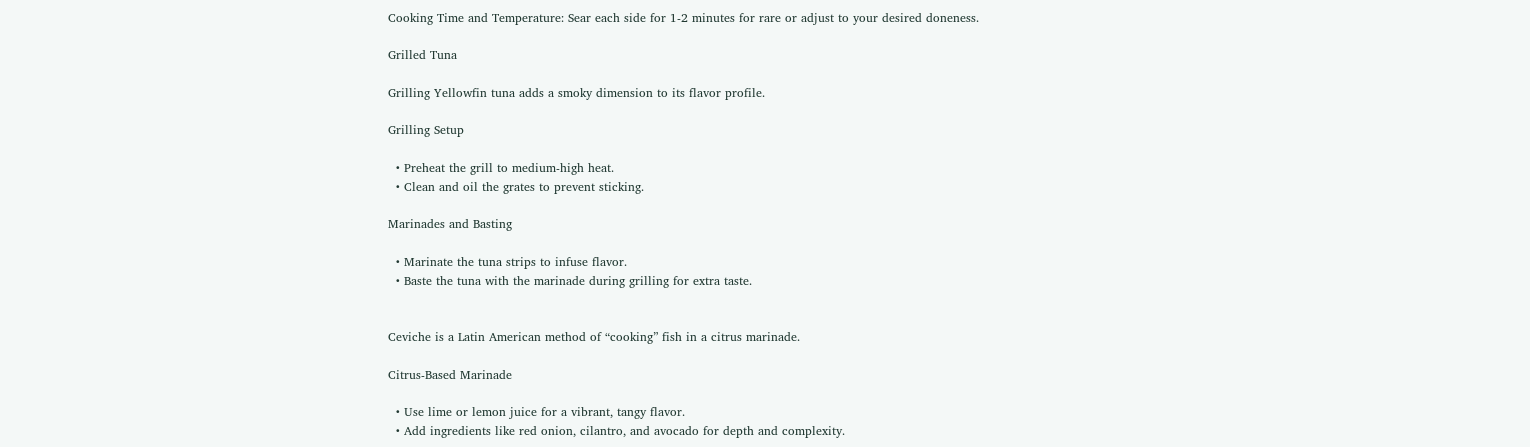Cooking Time and Temperature: Sear each side for 1-2 minutes for rare or adjust to your desired doneness.

Grilled Tuna

Grilling Yellowfin tuna adds a smoky dimension to its flavor profile.

Grilling Setup

  • Preheat the grill to medium-high heat.
  • Clean and oil the grates to prevent sticking.

Marinades and Basting

  • Marinate the tuna strips to infuse flavor.
  • Baste the tuna with the marinade during grilling for extra taste.


Ceviche is a Latin American method of “cooking” fish in a citrus marinade.

Citrus-Based Marinade

  • Use lime or lemon juice for a vibrant, tangy flavor.
  • Add ingredients like red onion, cilantro, and avocado for depth and complexity.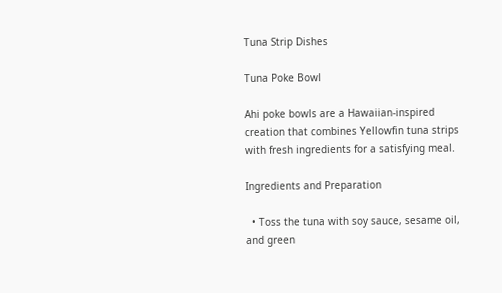Tuna Strip Dishes

Tuna Poke Bowl

Ahi poke bowls are a Hawaiian-inspired creation that combines Yellowfin tuna strips with fresh ingredients for a satisfying meal.

Ingredients and Preparation

  • Toss the tuna with soy sauce, sesame oil, and green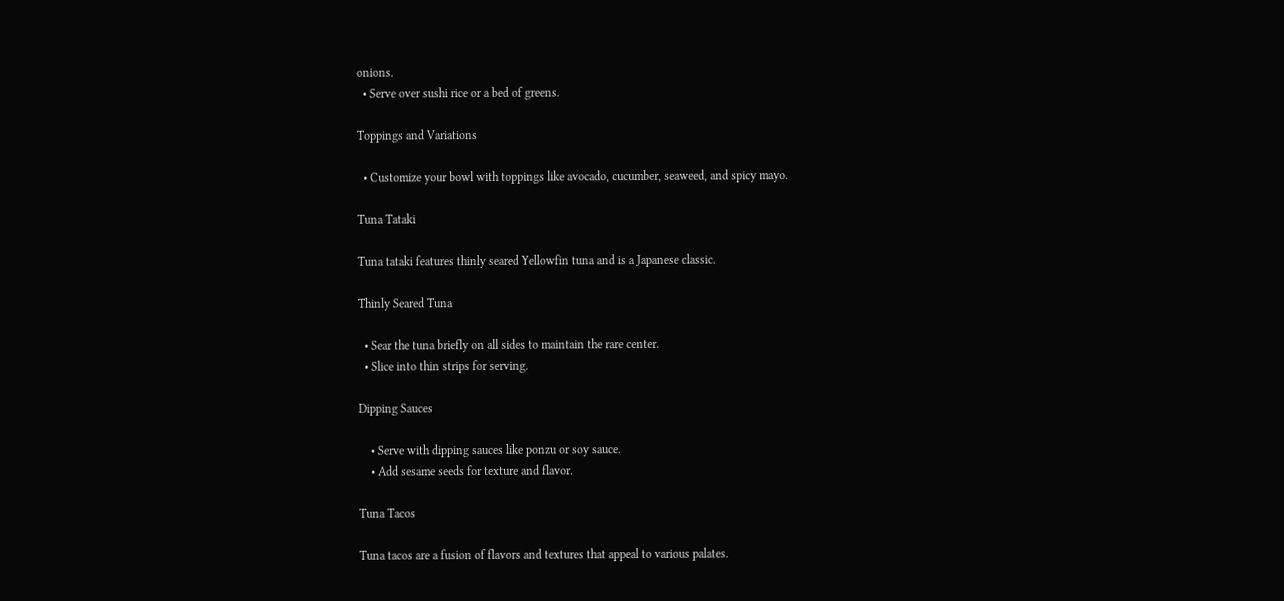onions.
  • Serve over sushi rice or a bed of greens.

Toppings and Variations

  • Customize your bowl with toppings like avocado, cucumber, seaweed, and spicy mayo.

Tuna Tataki

Tuna tataki features thinly seared Yellowfin tuna and is a Japanese classic.

Thinly Seared Tuna

  • Sear the tuna briefly on all sides to maintain the rare center.
  • Slice into thin strips for serving.

Dipping Sauces

    • Serve with dipping sauces like ponzu or soy sauce.
    • Add sesame seeds for texture and flavor.

Tuna Tacos

Tuna tacos are a fusion of flavors and textures that appeal to various palates.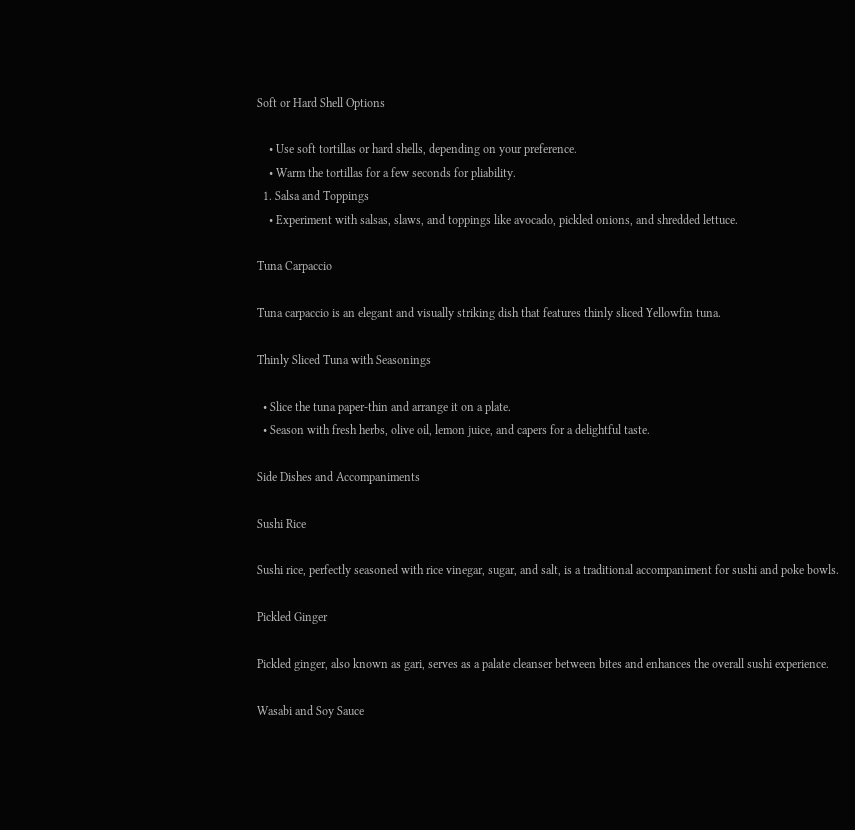Soft or Hard Shell Options

    • Use soft tortillas or hard shells, depending on your preference.
    • Warm the tortillas for a few seconds for pliability.
  1. Salsa and Toppings
    • Experiment with salsas, slaws, and toppings like avocado, pickled onions, and shredded lettuce.

Tuna Carpaccio

Tuna carpaccio is an elegant and visually striking dish that features thinly sliced Yellowfin tuna.

Thinly Sliced Tuna with Seasonings

  • Slice the tuna paper-thin and arrange it on a plate.
  • Season with fresh herbs, olive oil, lemon juice, and capers for a delightful taste.

Side Dishes and Accompaniments

Sushi Rice

Sushi rice, perfectly seasoned with rice vinegar, sugar, and salt, is a traditional accompaniment for sushi and poke bowls.

Pickled Ginger

Pickled ginger, also known as gari, serves as a palate cleanser between bites and enhances the overall sushi experience.

Wasabi and Soy Sauce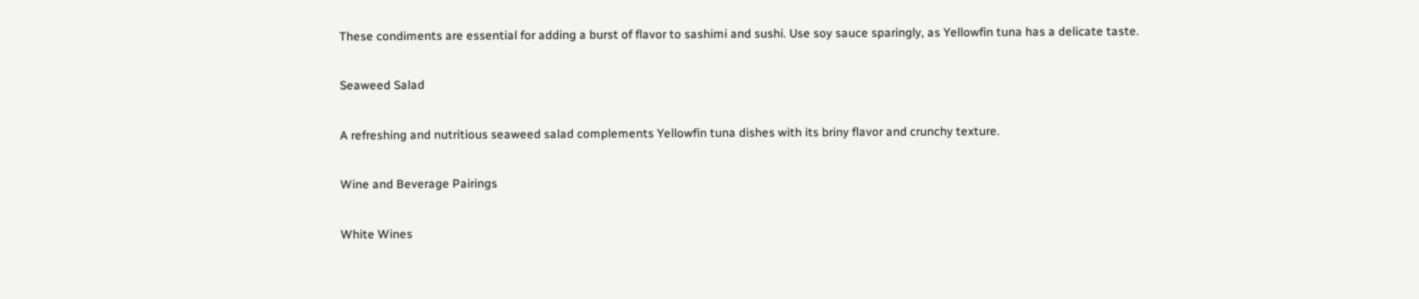These condiments are essential for adding a burst of flavor to sashimi and sushi. Use soy sauce sparingly, as Yellowfin tuna has a delicate taste.

Seaweed Salad

A refreshing and nutritious seaweed salad complements Yellowfin tuna dishes with its briny flavor and crunchy texture.

Wine and Beverage Pairings

White Wines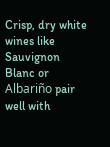Crisp, dry white wines like Sauvignon Blanc or Albariño pair well with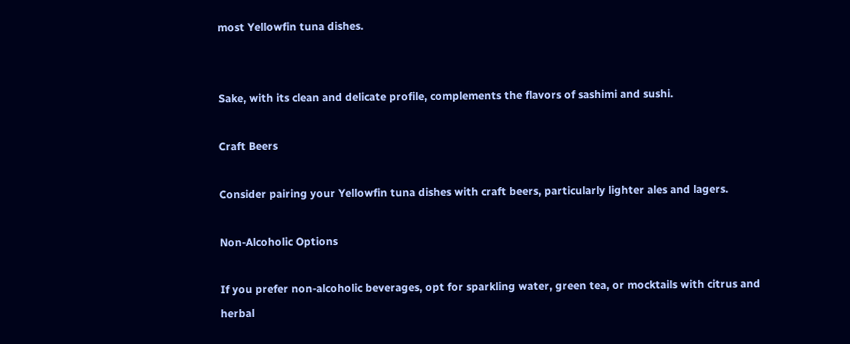most Yellowfin tuna dishes.


Sake, with its clean and delicate profile, complements the flavors of sashimi and sushi.

Craft Beers

Consider pairing your Yellowfin tuna dishes with craft beers, particularly lighter ales and lagers.

Non-Alcoholic Options

If you prefer non-alcoholic beverages, opt for sparkling water, green tea, or mocktails with citrus and herbal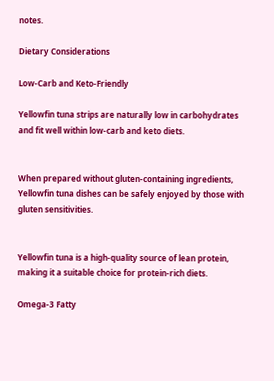notes.

Dietary Considerations

Low-Carb and Keto-Friendly

Yellowfin tuna strips are naturally low in carbohydrates and fit well within low-carb and keto diets.


When prepared without gluten-containing ingredients, Yellowfin tuna dishes can be safely enjoyed by those with gluten sensitivities.


Yellowfin tuna is a high-quality source of lean protein, making it a suitable choice for protein-rich diets.

Omega-3 Fatty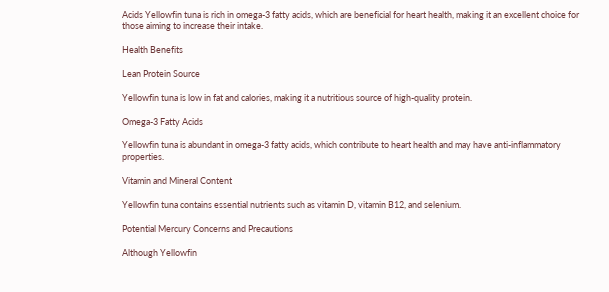Acids Yellowfin tuna is rich in omega-3 fatty acids, which are beneficial for heart health, making it an excellent choice for those aiming to increase their intake.

Health Benefits

Lean Protein Source

Yellowfin tuna is low in fat and calories, making it a nutritious source of high-quality protein.

Omega-3 Fatty Acids

Yellowfin tuna is abundant in omega-3 fatty acids, which contribute to heart health and may have anti-inflammatory properties.

Vitamin and Mineral Content

Yellowfin tuna contains essential nutrients such as vitamin D, vitamin B12, and selenium.

Potential Mercury Concerns and Precautions

Although Yellowfin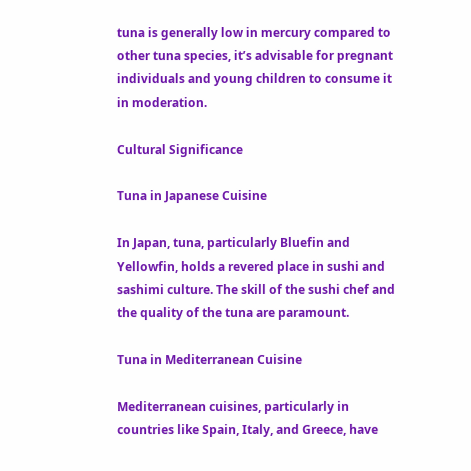tuna is generally low in mercury compared to other tuna species, it’s advisable for pregnant individuals and young children to consume it in moderation.

Cultural Significance

Tuna in Japanese Cuisine

In Japan, tuna, particularly Bluefin and Yellowfin, holds a revered place in sushi and sashimi culture. The skill of the sushi chef and the quality of the tuna are paramount.

Tuna in Mediterranean Cuisine

Mediterranean cuisines, particularly in countries like Spain, Italy, and Greece, have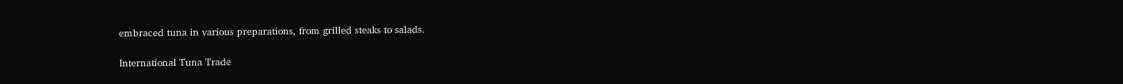embraced tuna in various preparations, from grilled steaks to salads.

International Tuna Trade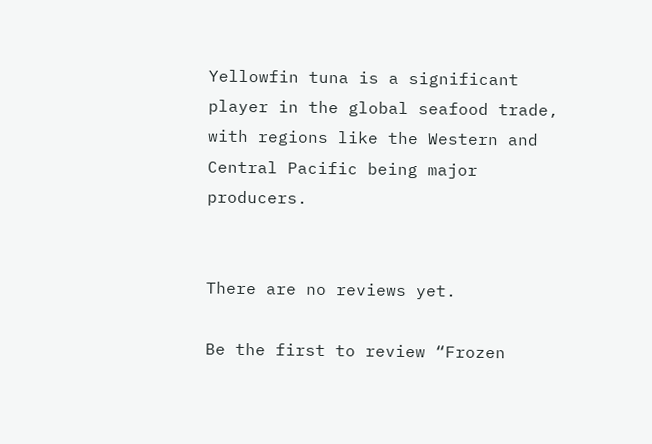Yellowfin tuna is a significant player in the global seafood trade, with regions like the Western and Central Pacific being major producers.


There are no reviews yet.

Be the first to review “Frozen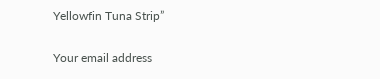Yellowfin Tuna Strip”

Your email address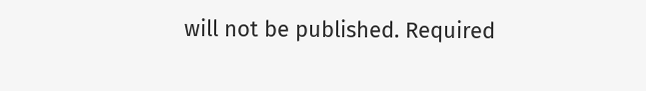will not be published. Required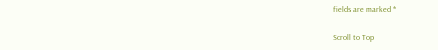fields are marked *

Scroll to Top